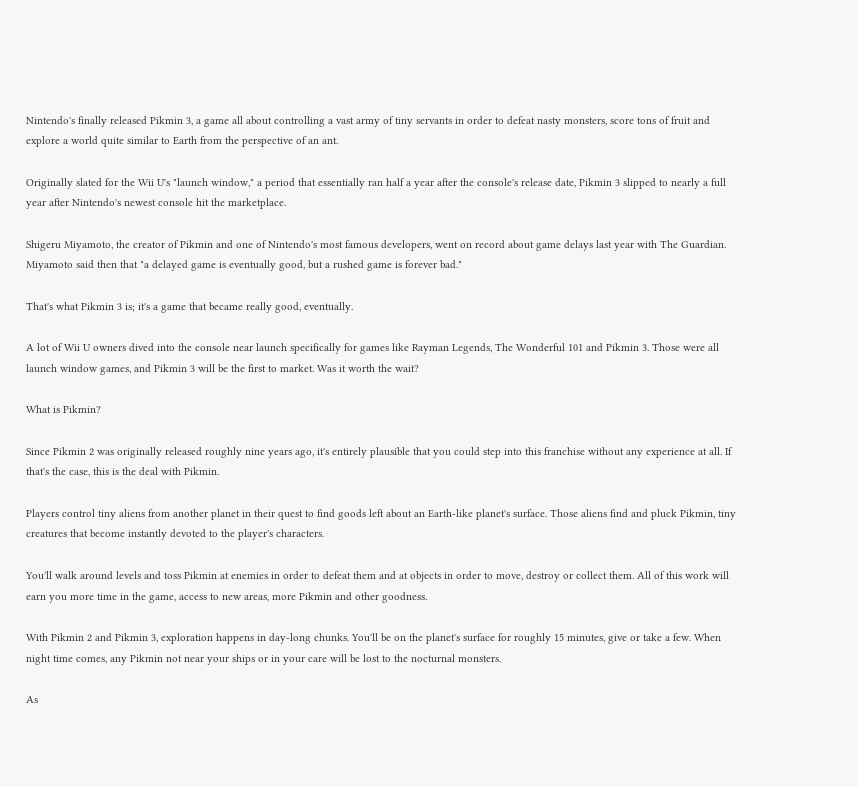Nintendo's finally released Pikmin 3, a game all about controlling a vast army of tiny servants in order to defeat nasty monsters, score tons of fruit and explore a world quite similar to Earth from the perspective of an ant.

Originally slated for the Wii U's "launch window," a period that essentially ran half a year after the console's release date, Pikmin 3 slipped to nearly a full year after Nintendo's newest console hit the marketplace.

Shigeru Miyamoto, the creator of Pikmin and one of Nintendo's most famous developers, went on record about game delays last year with The Guardian. Miyamoto said then that "a delayed game is eventually good, but a rushed game is forever bad."

That's what Pikmin 3 is; it's a game that became really good, eventually.

A lot of Wii U owners dived into the console near launch specifically for games like Rayman Legends, The Wonderful 101 and Pikmin 3. Those were all launch window games, and Pikmin 3 will be the first to market. Was it worth the wait?

What is Pikmin?

Since Pikmin 2 was originally released roughly nine years ago, it's entirely plausible that you could step into this franchise without any experience at all. If that's the case, this is the deal with Pikmin.

Players control tiny aliens from another planet in their quest to find goods left about an Earth-like planet's surface. Those aliens find and pluck Pikmin, tiny creatures that become instantly devoted to the player's characters.

You'll walk around levels and toss Pikmin at enemies in order to defeat them and at objects in order to move, destroy or collect them. All of this work will earn you more time in the game, access to new areas, more Pikmin and other goodness.

With Pikmin 2 and Pikmin 3, exploration happens in day-long chunks. You'll be on the planet's surface for roughly 15 minutes, give or take a few. When night time comes, any Pikmin not near your ships or in your care will be lost to the nocturnal monsters.

As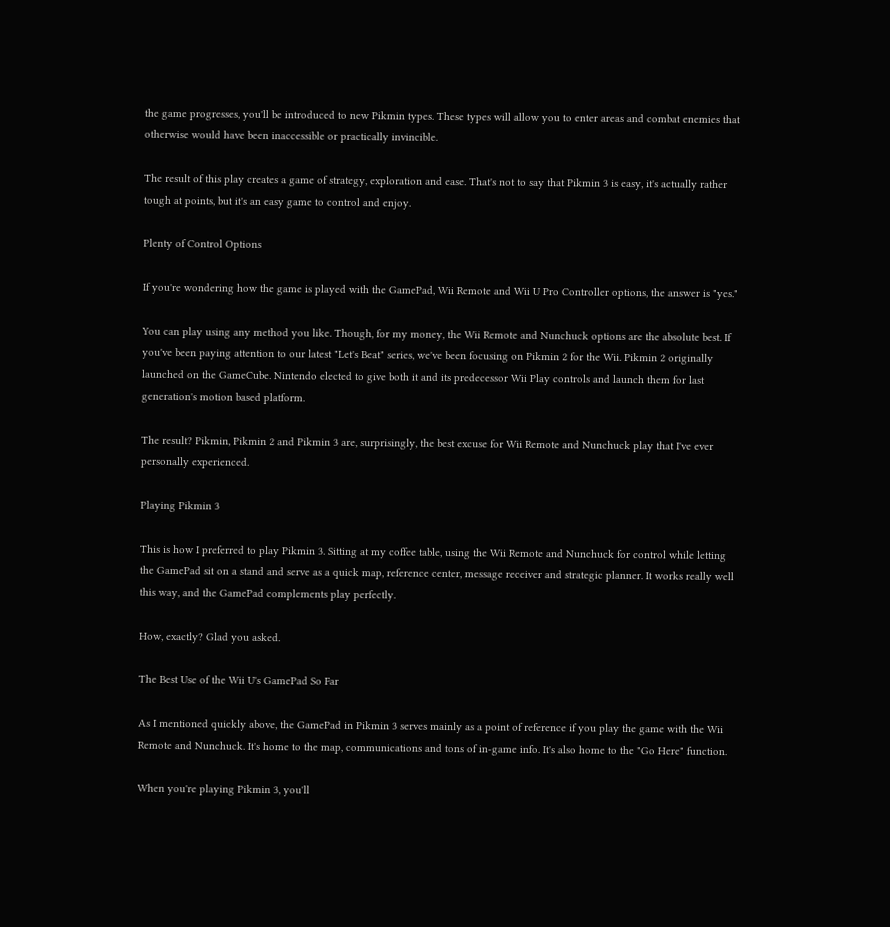the game progresses, you'll be introduced to new Pikmin types. These types will allow you to enter areas and combat enemies that otherwise would have been inaccessible or practically invincible.

The result of this play creates a game of strategy, exploration and ease. That's not to say that Pikmin 3 is easy, it's actually rather tough at points, but it's an easy game to control and enjoy.

Plenty of Control Options

If you're wondering how the game is played with the GamePad, Wii Remote and Wii U Pro Controller options, the answer is "yes."

You can play using any method you like. Though, for my money, the Wii Remote and Nunchuck options are the absolute best. If you've been paying attention to our latest "Let's Beat" series, we've been focusing on Pikmin 2 for the Wii. Pikmin 2 originally launched on the GameCube. Nintendo elected to give both it and its predecessor Wii Play controls and launch them for last generation's motion based platform.

The result? Pikmin, Pikmin 2 and Pikmin 3 are, surprisingly, the best excuse for Wii Remote and Nunchuck play that I've ever personally experienced.

Playing Pikmin 3

This is how I preferred to play Pikmin 3. Sitting at my coffee table, using the Wii Remote and Nunchuck for control while letting the GamePad sit on a stand and serve as a quick map, reference center, message receiver and strategic planner. It works really well this way, and the GamePad complements play perfectly.

How, exactly? Glad you asked.

The Best Use of the Wii U's GamePad So Far

As I mentioned quickly above, the GamePad in Pikmin 3 serves mainly as a point of reference if you play the game with the Wii Remote and Nunchuck. It's home to the map, communications and tons of in-game info. It's also home to the "Go Here" function.

When you're playing Pikmin 3, you'll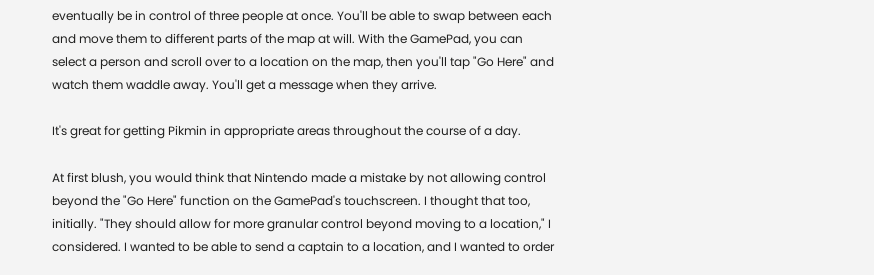eventually be in control of three people at once. You'll be able to swap between each and move them to different parts of the map at will. With the GamePad, you can select a person and scroll over to a location on the map, then you'll tap "Go Here" and watch them waddle away. You'll get a message when they arrive.

It's great for getting Pikmin in appropriate areas throughout the course of a day.

At first blush, you would think that Nintendo made a mistake by not allowing control beyond the "Go Here" function on the GamePad's touchscreen. I thought that too, initially. "They should allow for more granular control beyond moving to a location," I considered. I wanted to be able to send a captain to a location, and I wanted to order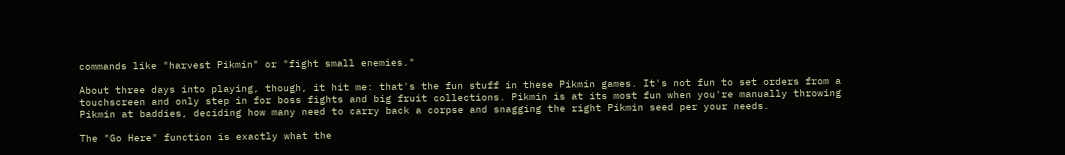commands like "harvest Pikmin" or "fight small enemies."

About three days into playing, though, it hit me: that's the fun stuff in these Pikmin games. It's not fun to set orders from a touchscreen and only step in for boss fights and big fruit collections. Pikmin is at its most fun when you're manually throwing Pikmin at baddies, deciding how many need to carry back a corpse and snagging the right Pikmin seed per your needs.

The "Go Here" function is exactly what the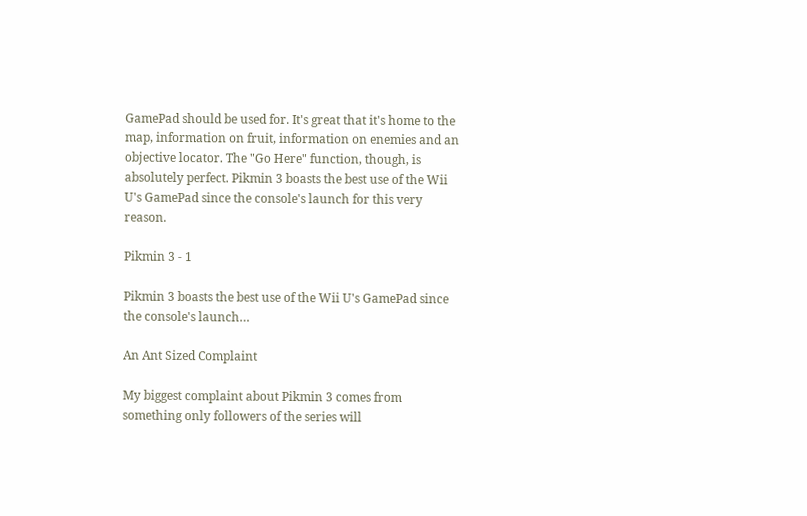GamePad should be used for. It's great that it's home to the map, information on fruit, information on enemies and an objective locator. The "Go Here" function, though, is absolutely perfect. Pikmin 3 boasts the best use of the Wii U's GamePad since the console's launch for this very reason.

Pikmin 3 - 1

Pikmin 3 boasts the best use of the Wii U's GamePad since the console's launch…

An Ant Sized Complaint

My biggest complaint about Pikmin 3 comes from something only followers of the series will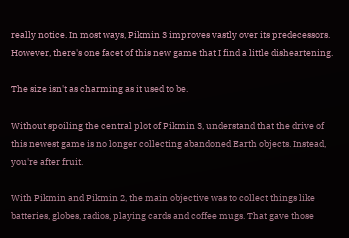really notice. In most ways, Pikmin 3 improves vastly over its predecessors. However, there's one facet of this new game that I find a little disheartening.

The size isn't as charming as it used to be.

Without spoiling the central plot of Pikmin 3, understand that the drive of this newest game is no longer collecting abandoned Earth objects. Instead, you're after fruit.

With Pikmin and Pikmin 2, the main objective was to collect things like batteries, globes, radios, playing cards and coffee mugs. That gave those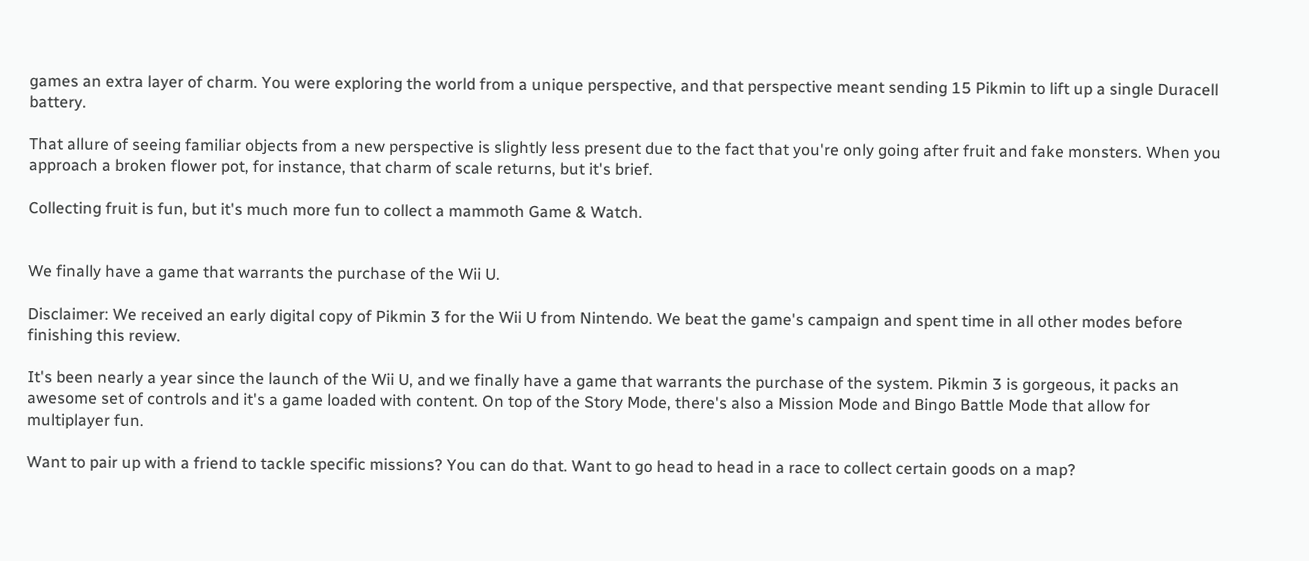games an extra layer of charm. You were exploring the world from a unique perspective, and that perspective meant sending 15 Pikmin to lift up a single Duracell battery.

That allure of seeing familiar objects from a new perspective is slightly less present due to the fact that you're only going after fruit and fake monsters. When you approach a broken flower pot, for instance, that charm of scale returns, but it's brief.

Collecting fruit is fun, but it's much more fun to collect a mammoth Game & Watch.


We finally have a game that warrants the purchase of the Wii U.

Disclaimer: We received an early digital copy of Pikmin 3 for the Wii U from Nintendo. We beat the game's campaign and spent time in all other modes before finishing this review.

It's been nearly a year since the launch of the Wii U, and we finally have a game that warrants the purchase of the system. Pikmin 3 is gorgeous, it packs an awesome set of controls and it's a game loaded with content. On top of the Story Mode, there's also a Mission Mode and Bingo Battle Mode that allow for multiplayer fun.

Want to pair up with a friend to tackle specific missions? You can do that. Want to go head to head in a race to collect certain goods on a map?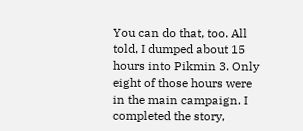You can do that, too. All told, I dumped about 15 hours into Pikmin 3. Only eight of those hours were in the main campaign. I completed the story,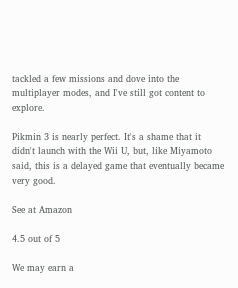tackled a few missions and dove into the multiplayer modes, and I've still got content to explore.

Pikmin 3 is nearly perfect. It's a shame that it didn't launch with the Wii U, but, like Miyamoto said, this is a delayed game that eventually became very good.

See at Amazon

4.5 out of 5

We may earn a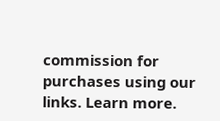commission for purchases using our links. Learn more.